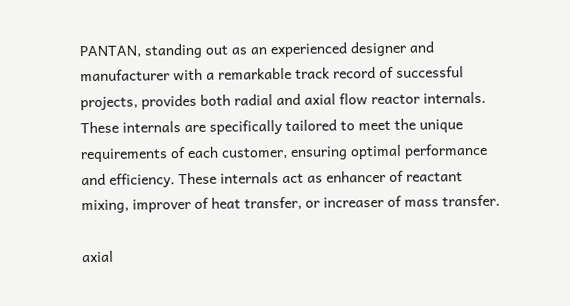PANTAN, standing out as an experienced designer and manufacturer with a remarkable track record of successful projects, provides both radial and axial flow reactor internals. These internals are specifically tailored to meet the unique requirements of each customer, ensuring optimal performance and efficiency. These internals act as enhancer of reactant mixing, improver of heat transfer, or increaser of mass transfer.

axial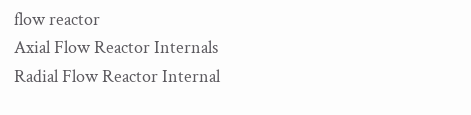flow reactor
Axial Flow Reactor Internals
Radial Flow Reactor Internal